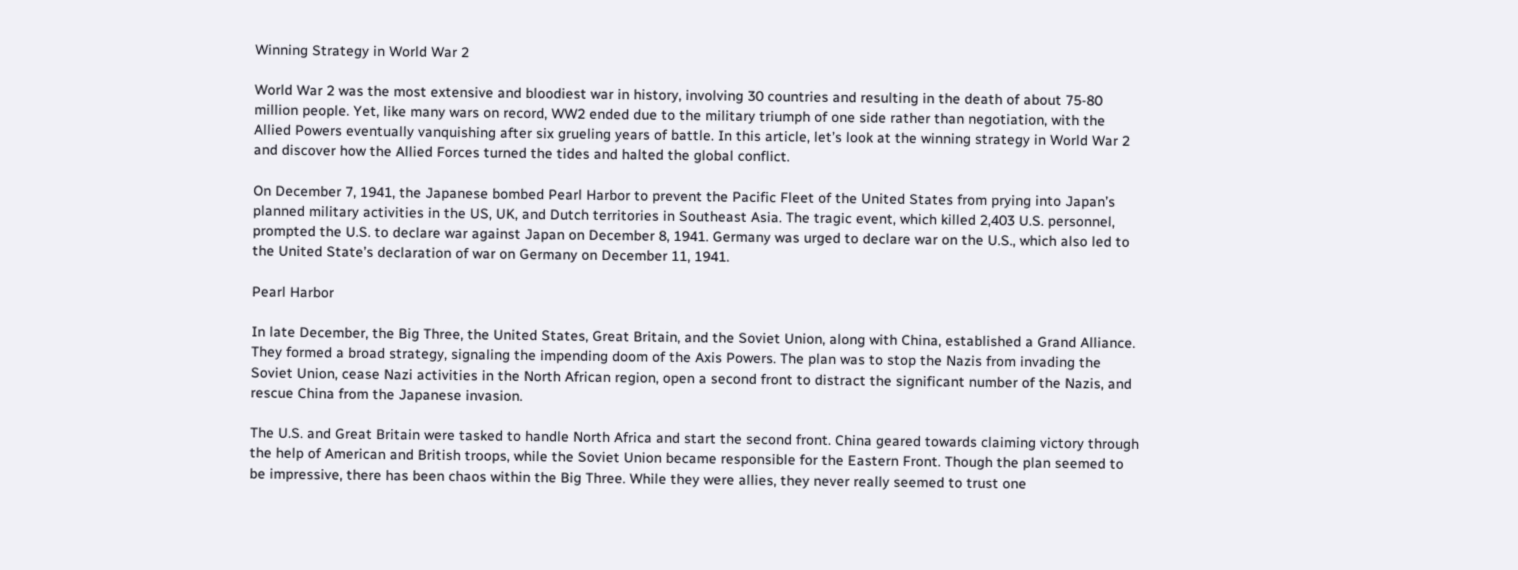Winning Strategy in World War 2

World War 2 was the most extensive and bloodiest war in history, involving 30 countries and resulting in the death of about 75-80 million people. Yet, like many wars on record, WW2 ended due to the military triumph of one side rather than negotiation, with the Allied Powers eventually vanquishing after six grueling years of battle. In this article, let’s look at the winning strategy in World War 2 and discover how the Allied Forces turned the tides and halted the global conflict.

On December 7, 1941, the Japanese bombed Pearl Harbor to prevent the Pacific Fleet of the United States from prying into Japan’s planned military activities in the US, UK, and Dutch territories in Southeast Asia. The tragic event, which killed 2,403 U.S. personnel, prompted the U.S. to declare war against Japan on December 8, 1941. Germany was urged to declare war on the U.S., which also led to the United State’s declaration of war on Germany on December 11, 1941.

Pearl Harbor

In late December, the Big Three, the United States, Great Britain, and the Soviet Union, along with China, established a Grand Alliance. They formed a broad strategy, signaling the impending doom of the Axis Powers. The plan was to stop the Nazis from invading the Soviet Union, cease Nazi activities in the North African region, open a second front to distract the significant number of the Nazis, and rescue China from the Japanese invasion.

The U.S. and Great Britain were tasked to handle North Africa and start the second front. China geared towards claiming victory through the help of American and British troops, while the Soviet Union became responsible for the Eastern Front. Though the plan seemed to be impressive, there has been chaos within the Big Three. While they were allies, they never really seemed to trust one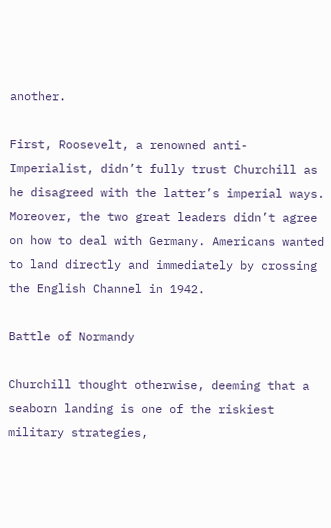another.

First, Roosevelt, a renowned anti-Imperialist, didn’t fully trust Churchill as he disagreed with the latter’s imperial ways. Moreover, the two great leaders didn’t agree on how to deal with Germany. Americans wanted to land directly and immediately by crossing the English Channel in 1942.

Battle of Normandy

Churchill thought otherwise, deeming that a seaborn landing is one of the riskiest military strategies,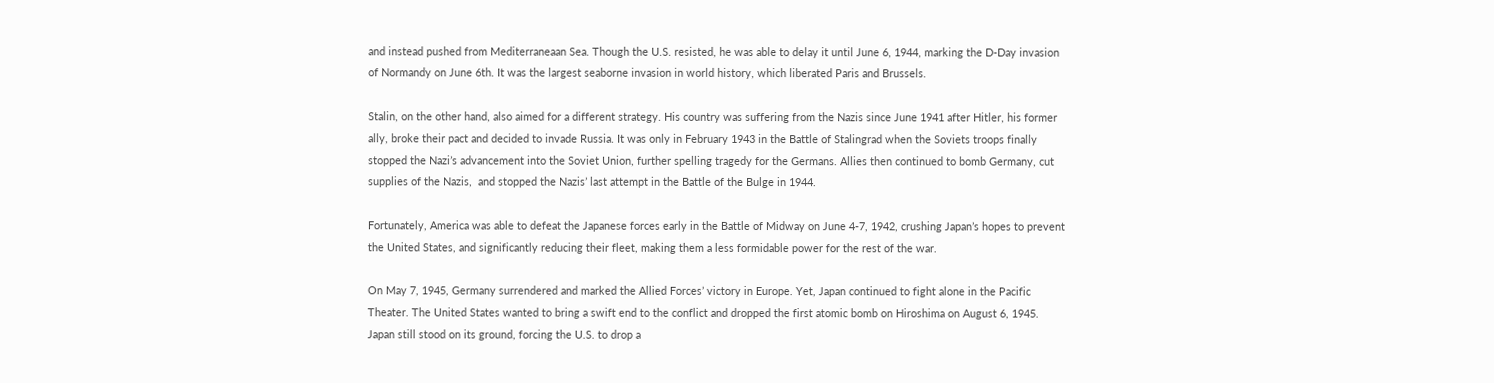and instead pushed from Mediterraneaan Sea. Though the U.S. resisted, he was able to delay it until June 6, 1944, marking the D-Day invasion of Normandy on June 6th. It was the largest seaborne invasion in world history, which liberated Paris and Brussels.

Stalin, on the other hand, also aimed for a different strategy. His country was suffering from the Nazis since June 1941 after Hitler, his former ally, broke their pact and decided to invade Russia. It was only in February 1943 in the Battle of Stalingrad when the Soviets troops finally stopped the Nazi’s advancement into the Soviet Union, further spelling tragedy for the Germans. Allies then continued to bomb Germany, cut supplies of the Nazis,  and stopped the Nazis’ last attempt in the Battle of the Bulge in 1944.

Fortunately, America was able to defeat the Japanese forces early in the Battle of Midway on June 4-7, 1942, crushing Japan’s hopes to prevent the United States, and significantly reducing their fleet, making them a less formidable power for the rest of the war.

On May 7, 1945, Germany surrendered and marked the Allied Forces’ victory in Europe. Yet, Japan continued to fight alone in the Pacific Theater. The United States wanted to bring a swift end to the conflict and dropped the first atomic bomb on Hiroshima on August 6, 1945. Japan still stood on its ground, forcing the U.S. to drop a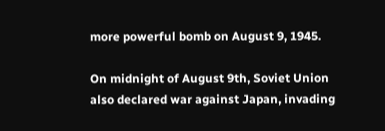more powerful bomb on August 9, 1945.

On midnight of August 9th, Soviet Union also declared war against Japan, invading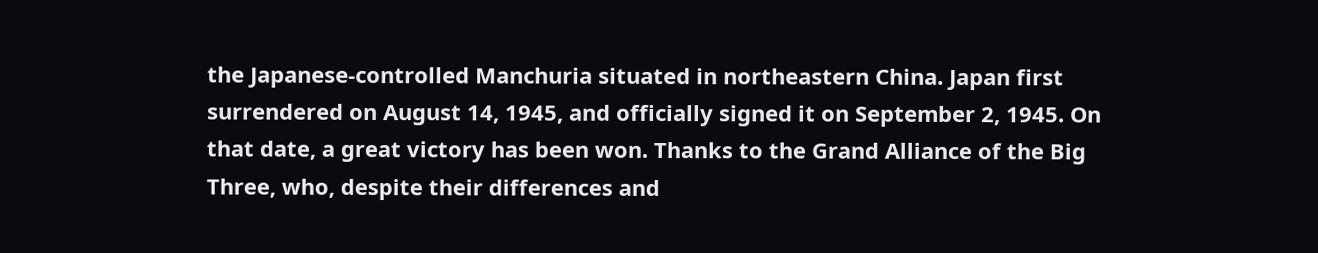the Japanese-controlled Manchuria situated in northeastern China. Japan first surrendered on August 14, 1945, and officially signed it on September 2, 1945. On that date, a great victory has been won. Thanks to the Grand Alliance of the Big Three, who, despite their differences and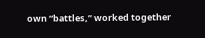own “battles,” worked together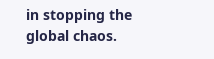in stopping the global chaos.